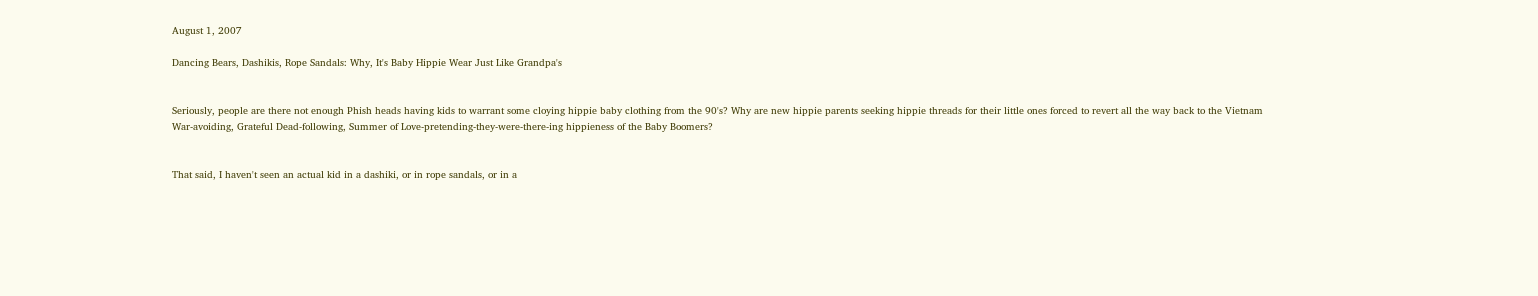August 1, 2007

Dancing Bears, Dashikis, Rope Sandals: Why, It's Baby Hippie Wear Just Like Grandpa's


Seriously, people are there not enough Phish heads having kids to warrant some cloying hippie baby clothing from the 90's? Why are new hippie parents seeking hippie threads for their little ones forced to revert all the way back to the Vietnam War-avoiding, Grateful Dead-following, Summer of Love-pretending-they-were-there-ing hippieness of the Baby Boomers?


That said, I haven't seen an actual kid in a dashiki, or in rope sandals, or in a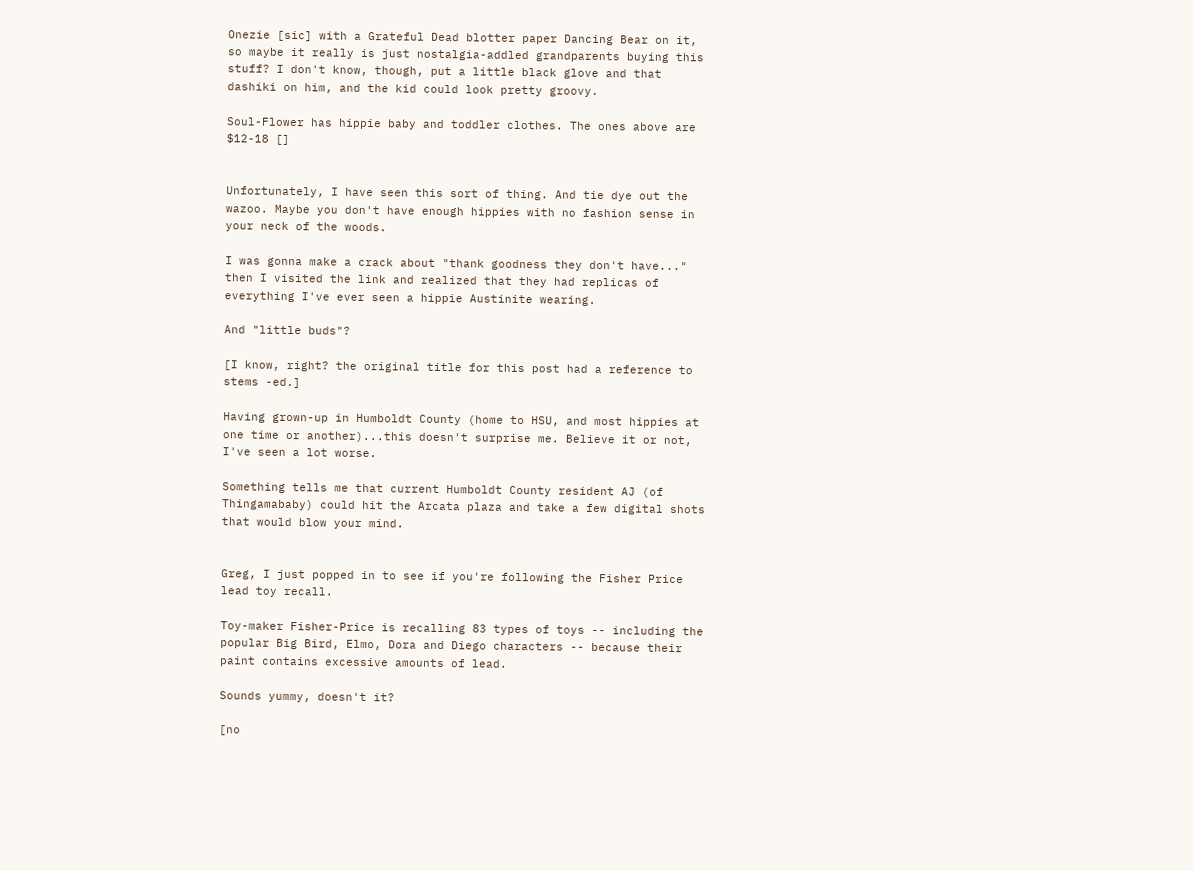Onezie [sic] with a Grateful Dead blotter paper Dancing Bear on it, so maybe it really is just nostalgia-addled grandparents buying this stuff? I don't know, though, put a little black glove and that dashiki on him, and the kid could look pretty groovy.

Soul-Flower has hippie baby and toddler clothes. The ones above are $12-18 []


Unfortunately, I have seen this sort of thing. And tie dye out the wazoo. Maybe you don't have enough hippies with no fashion sense in your neck of the woods.

I was gonna make a crack about "thank goodness they don't have..." then I visited the link and realized that they had replicas of everything I've ever seen a hippie Austinite wearing.

And "little buds"?

[I know, right? the original title for this post had a reference to stems -ed.]

Having grown-up in Humboldt County (home to HSU, and most hippies at one time or another)...this doesn't surprise me. Believe it or not, I've seen a lot worse.

Something tells me that current Humboldt County resident AJ (of Thingamababy) could hit the Arcata plaza and take a few digital shots that would blow your mind.


Greg, I just popped in to see if you're following the Fisher Price lead toy recall.

Toy-maker Fisher-Price is recalling 83 types of toys -- including the popular Big Bird, Elmo, Dora and Diego characters -- because their paint contains excessive amounts of lead.

Sounds yummy, doesn't it?

[no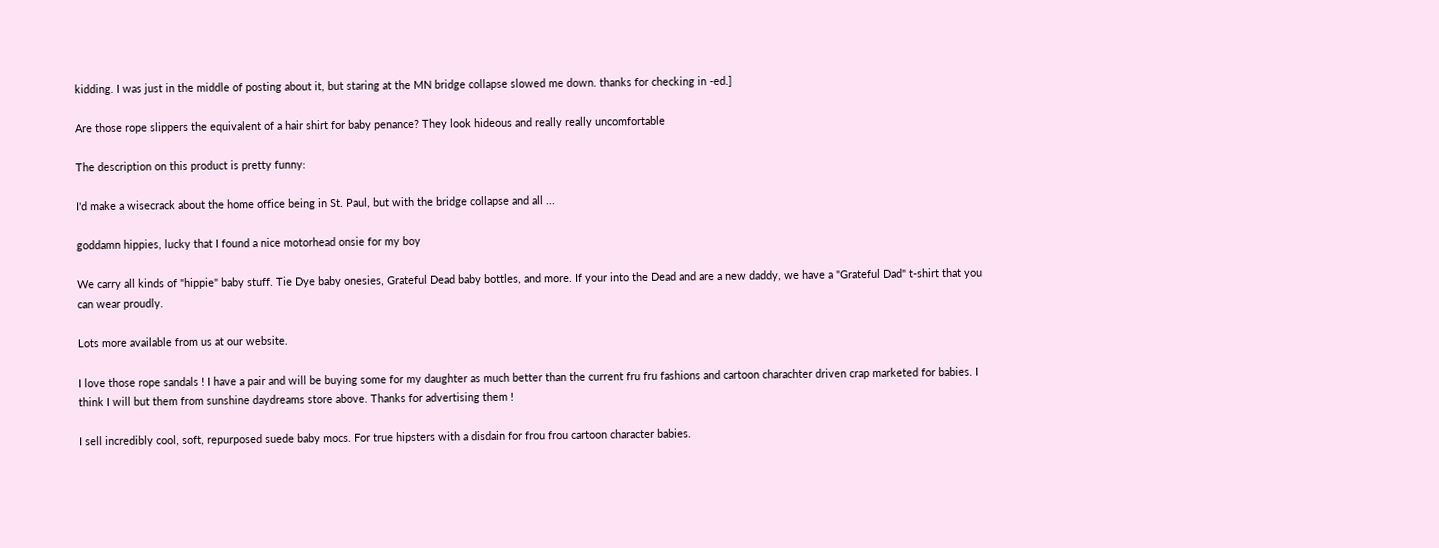kidding. I was just in the middle of posting about it, but staring at the MN bridge collapse slowed me down. thanks for checking in -ed.]

Are those rope slippers the equivalent of a hair shirt for baby penance? They look hideous and really really uncomfortable

The description on this product is pretty funny:

I'd make a wisecrack about the home office being in St. Paul, but with the bridge collapse and all ...

goddamn hippies, lucky that I found a nice motorhead onsie for my boy

We carry all kinds of "hippie" baby stuff. Tie Dye baby onesies, Grateful Dead baby bottles, and more. If your into the Dead and are a new daddy, we have a "Grateful Dad" t-shirt that you can wear proudly.

Lots more available from us at our website.

I love those rope sandals ! I have a pair and will be buying some for my daughter as much better than the current fru fru fashions and cartoon charachter driven crap marketed for babies. I think I will but them from sunshine daydreams store above. Thanks for advertising them !

I sell incredibly cool, soft, repurposed suede baby mocs. For true hipsters with a disdain for frou frou cartoon character babies.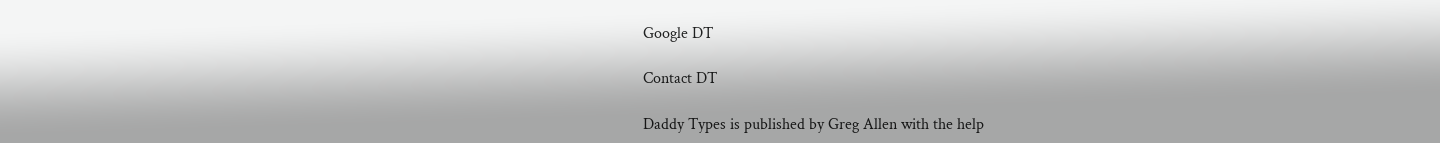Google DT

Contact DT

Daddy Types is published by Greg Allen with the help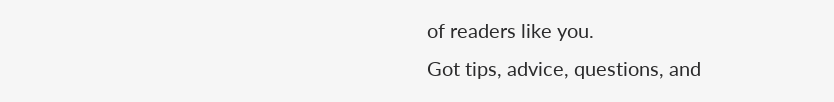of readers like you.
Got tips, advice, questions, and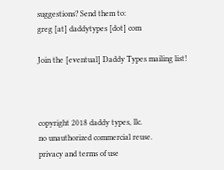suggestions? Send them to:
greg [at] daddytypes [dot] com

Join the [eventual] Daddy Types mailing list!



copyright 2018 daddy types, llc.
no unauthorized commercial reuse.
privacy and terms of use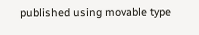published using movable type